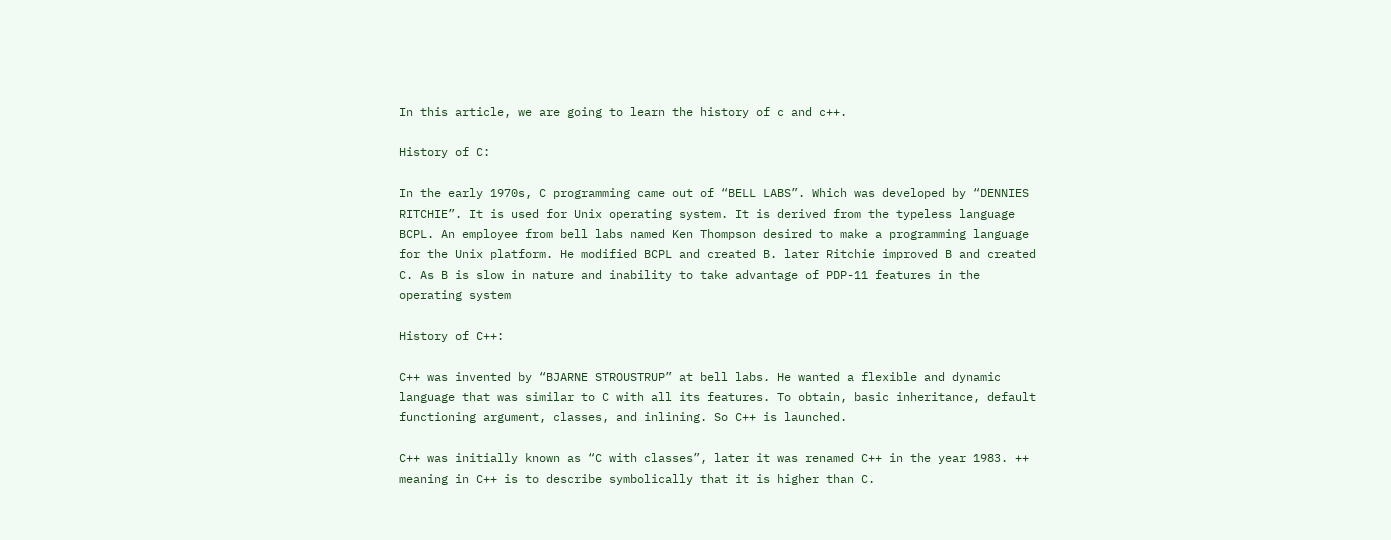In this article, we are going to learn the history of c and c++.

History of C:

In the early 1970s, C programming came out of “BELL LABS”. Which was developed by “DENNIES RITCHIE”. It is used for Unix operating system. It is derived from the typeless language BCPL. An employee from bell labs named Ken Thompson desired to make a programming language for the Unix platform. He modified BCPL and created B. later Ritchie improved B and created C. As B is slow in nature and inability to take advantage of PDP-11 features in the operating system

History of C++:

C++ was invented by “BJARNE STROUSTRUP” at bell labs. He wanted a flexible and dynamic language that was similar to C with all its features. To obtain, basic inheritance, default functioning argument, classes, and inlining. So C++ is launched.

C++ was initially known as “C with classes”, later it was renamed C++ in the year 1983. ++ meaning in C++ is to describe symbolically that it is higher than C.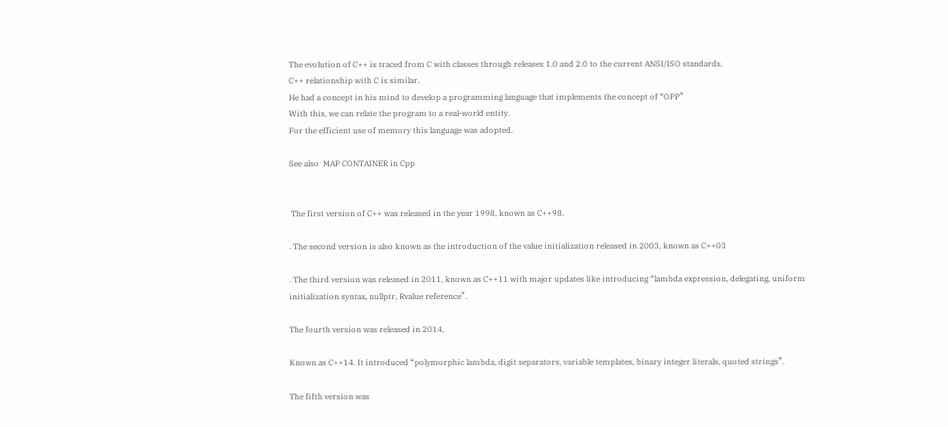The evolution of C++ is traced from C with classes through releases 1.0 and 2.0 to the current ANSI/ISO standards.
C++ relationship with C is similar.
He had a concept in his mind to develop a programming language that implements the concept of “OPP”
With this, we can relate the program to a real-world entity.
For the efficient use of memory this language was adopted.

See also  MAP CONTAINER in Cpp


 The first version of C++ was released in the year 1998, known as C++98.

. The second version is also known as the introduction of the value initialization released in 2003, known as C++03

. The third version was released in 2011, known as C++11 with major updates like introducing “lambda expression, delegating, uniform initialization syntax, nullptr, Rvalue reference”.

The fourth version was released in 2014,

Known as C++14. It introduced “polymorphic lambda, digit separators, variable templates, binary integer literals, quoted strings”.

The fifth version was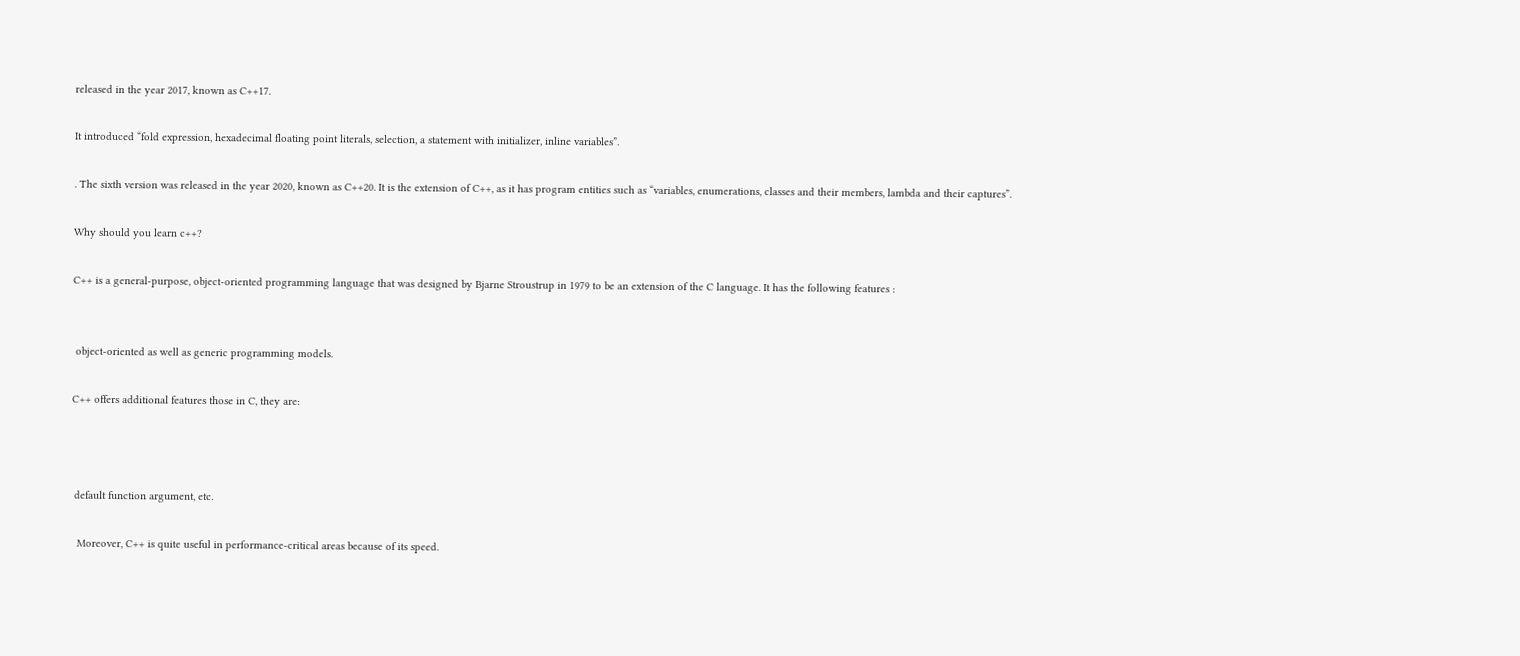released in the year 2017, known as C++17.

It introduced “fold expression, hexadecimal floating point literals, selection, a statement with initializer, inline variables”.

. The sixth version was released in the year 2020, known as C++20. It is the extension of C++, as it has program entities such as “variables, enumerations, classes and their members, lambda and their captures”.

Why should you learn c++?

C++ is a general-purpose, object-oriented programming language that was designed by Bjarne Stroustrup in 1979 to be an extension of the C language. It has the following features :


 object-oriented as well as generic programming models.

C++ offers additional features those in C, they are:



 default function argument, etc.

  Moreover, C++ is quite useful in performance-critical areas because of its speed.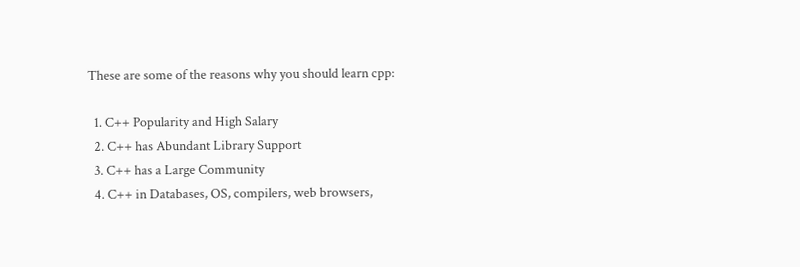These are some of the reasons why you should learn cpp:

  1. C++ Popularity and High Salary
  2. C++ has Abundant Library Support
  3. C++ has a Large Community
  4. C++ in Databases, OS, compilers, web browsers,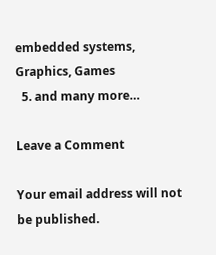embedded systems, Graphics, Games
  5. and many more…

Leave a Comment

Your email address will not be published.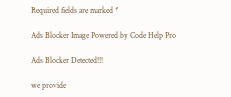Required fields are marked *

Ads Blocker Image Powered by Code Help Pro

Ads Blocker Detected!!!

we provide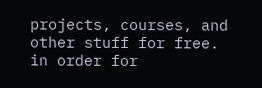projects, courses, and other stuff for free. in order for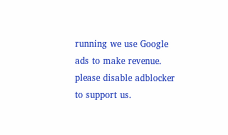running we use Google ads to make revenue. please disable adblocker to support us.